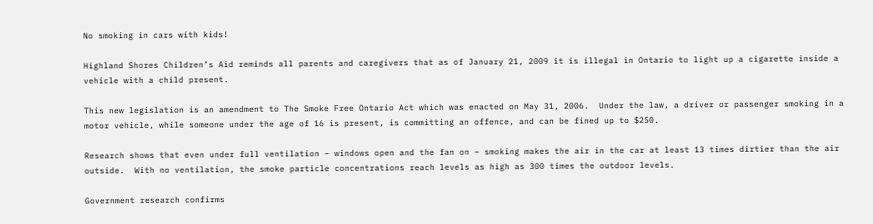No smoking in cars with kids!

Highland Shores Children’s Aid reminds all parents and caregivers that as of January 21, 2009 it is illegal in Ontario to light up a cigarette inside a vehicle with a child present.

This new legislation is an amendment to The Smoke Free Ontario Act which was enacted on May 31, 2006.  Under the law, a driver or passenger smoking in a motor vehicle, while someone under the age of 16 is present, is committing an offence, and can be fined up to $250.

Research shows that even under full ventilation – windows open and the fan on – smoking makes the air in the car at least 13 times dirtier than the air outside.  With no ventilation, the smoke particle concentrations reach levels as high as 300 times the outdoor levels.

Government research confirms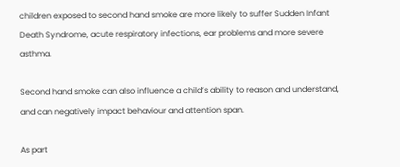children exposed to second hand smoke are more likely to suffer Sudden Infant Death Syndrome, acute respiratory infections, ear problems and more severe asthma.

Second hand smoke can also influence a child’s ability to reason and understand, and can negatively impact behaviour and attention span.

As part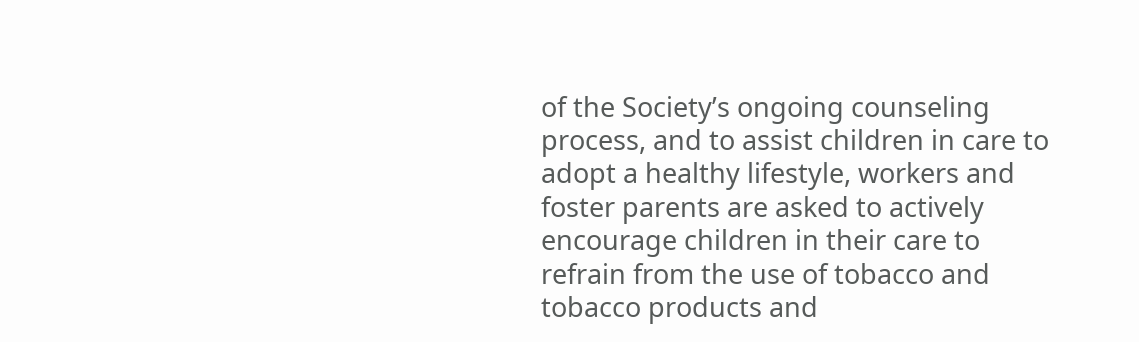of the Society’s ongoing counseling process, and to assist children in care to adopt a healthy lifestyle, workers and foster parents are asked to actively encourage children in their care to refrain from the use of tobacco and tobacco products and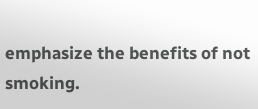emphasize the benefits of not smoking.